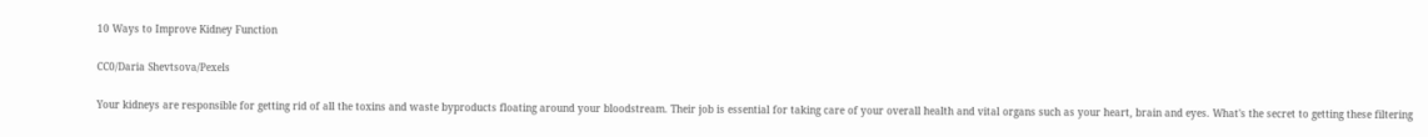10 Ways to Improve Kidney Function

CC0/Daria Shevtsova/Pexels

Your kidneys are responsible for getting rid of all the toxins and waste byproducts floating around your bloodstream. Their job is essential for taking care of your overall health and vital organs such as your heart, brain and eyes. What's the secret to getting these filtering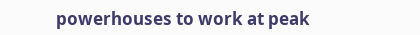powerhouses to work at peak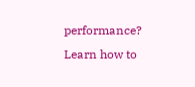performance? Learn how to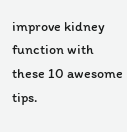improve kidney function with these 10 awesome tips.